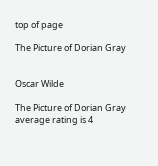top of page

The Picture of Dorian Gray


Oscar Wilde

The Picture of Dorian Gray
average rating is 4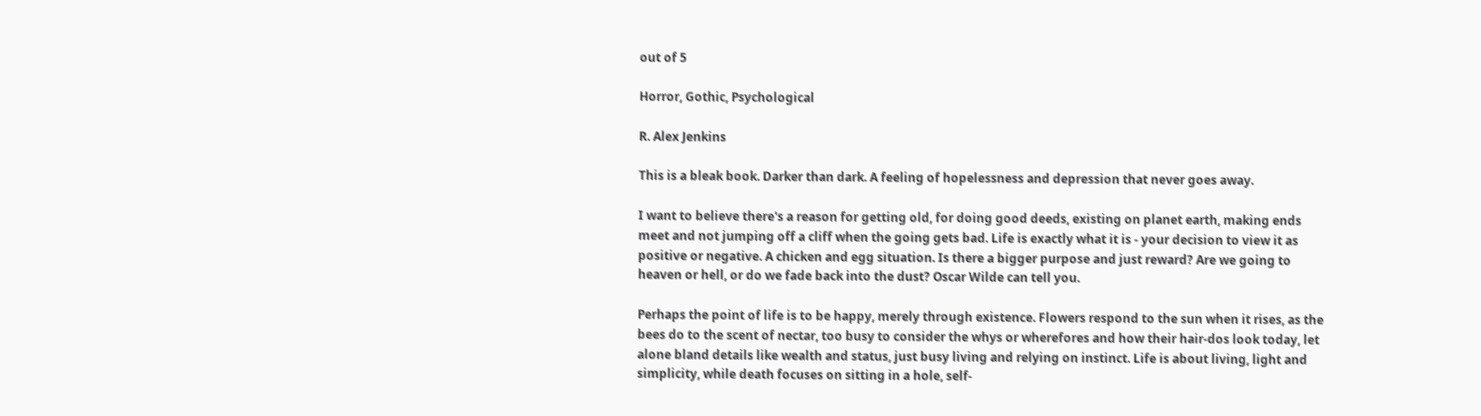out of 5

Horror, Gothic, Psychological

R. Alex Jenkins

This is a bleak book. Darker than dark. A feeling of hopelessness and depression that never goes away.

I want to believe there's a reason for getting old, for doing good deeds, existing on planet earth, making ends meet and not jumping off a cliff when the going gets bad. Life is exactly what it is - your decision to view it as positive or negative. A chicken and egg situation. Is there a bigger purpose and just reward? Are we going to heaven or hell, or do we fade back into the dust? Oscar Wilde can tell you.

Perhaps the point of life is to be happy, merely through existence. Flowers respond to the sun when it rises, as the bees do to the scent of nectar, too busy to consider the whys or wherefores and how their hair-dos look today, let alone bland details like wealth and status, just busy living and relying on instinct. Life is about living, light and simplicity, while death focuses on sitting in a hole, self-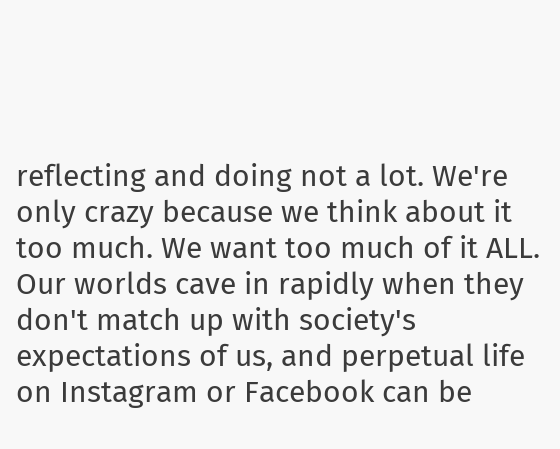reflecting and doing not a lot. We're only crazy because we think about it too much. We want too much of it ALL. Our worlds cave in rapidly when they don't match up with society's expectations of us, and perpetual life on Instagram or Facebook can be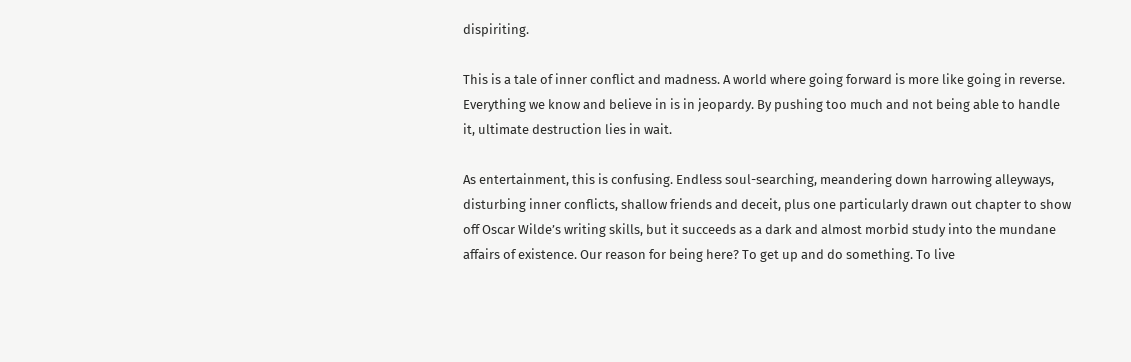dispiriting.

This is a tale of inner conflict and madness. A world where going forward is more like going in reverse. Everything we know and believe in is in jeopardy. By pushing too much and not being able to handle it, ultimate destruction lies in wait.

As entertainment, this is confusing. Endless soul-searching, meandering down harrowing alleyways, disturbing inner conflicts, shallow friends and deceit, plus one particularly drawn out chapter to show off Oscar Wilde’s writing skills, but it succeeds as a dark and almost morbid study into the mundane affairs of existence. Our reason for being here? To get up and do something. To live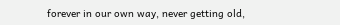forever in our own way, never getting old,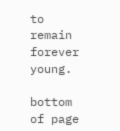to remain forever young.

bottom of page